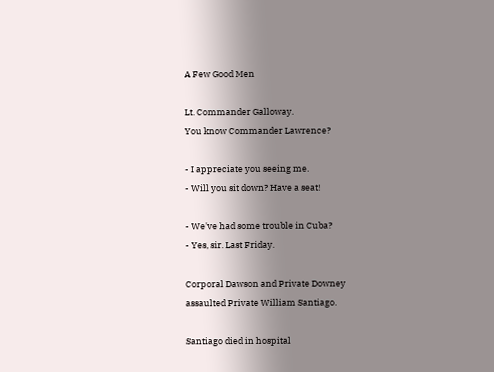A Few Good Men

Lt. Commander Galloway.
You know Commander Lawrence?

- I appreciate you seeing me.
- Will you sit down? Have a seat!

- We've had some trouble in Cuba?
- Yes, sir. Last Friday.

Corporal Dawson and Private Downey
assaulted Private William Santiago.

Santiago died in hospital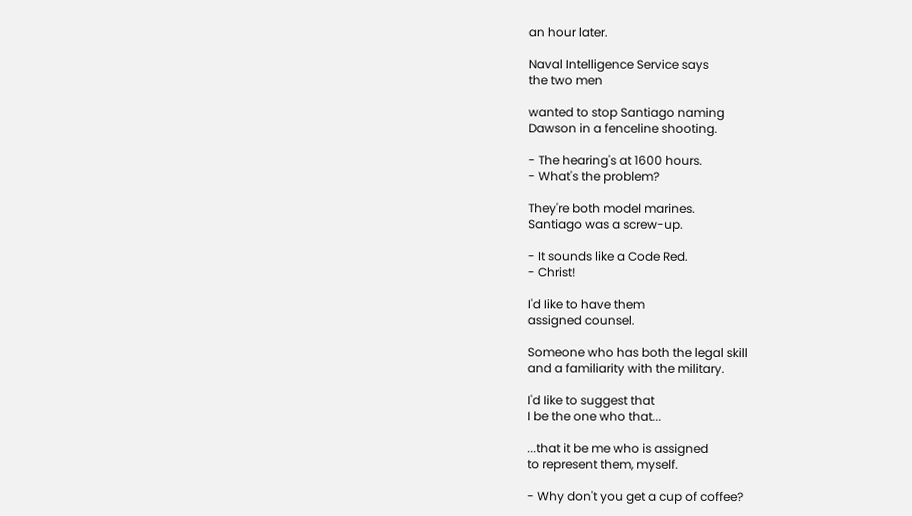an hour later.

Naval Intelligence Service says
the two men

wanted to stop Santiago naming
Dawson in a fenceline shooting.

- The hearing's at 1600 hours.
- What's the problem?

They're both model marines.
Santiago was a screw-up.

- It sounds like a Code Red.
- Christ!

I'd Iike to have them
assigned counsel.

Someone who has both the legal skill
and a familiarity with the military.

I'd Iike to suggest that
I be the one who that...

...that it be me who is assigned
to represent them, myself.

- Why don't you get a cup of coffee?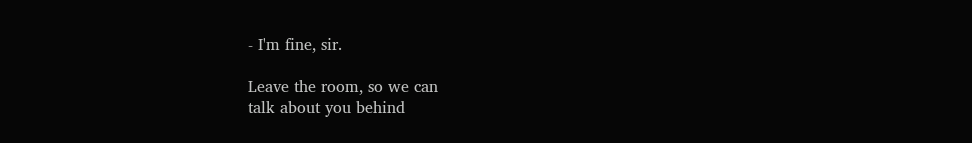- I'm fine, sir.

Leave the room, so we can
talk about you behind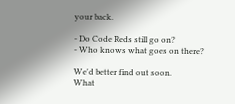your back.

- Do Code Reds still go on?
- Who knows what goes on there?

We'd better find out soon.
What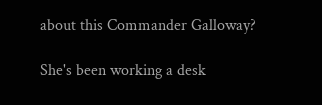about this Commander Galloway?

She's been working a desk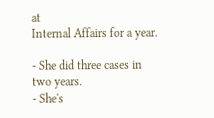at
Internal Affairs for a year.

- She did three cases in two years.
- She's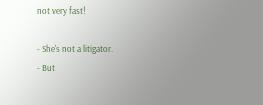not very fast!

- She's not a litigator.
- But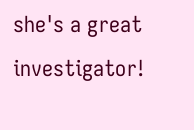she's a great investigator!